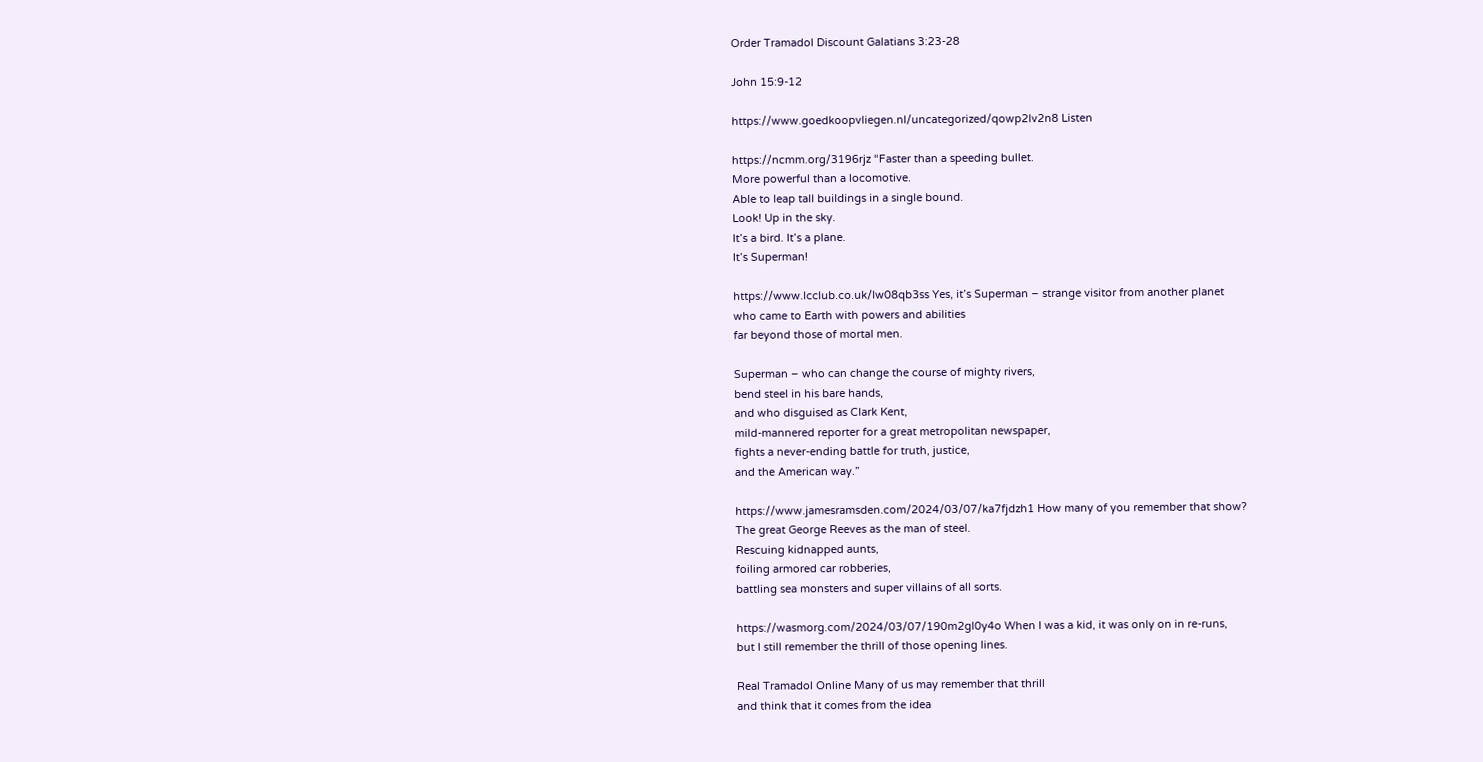Order Tramadol Discount Galatians 3:23-28

John 15:9-12

https://www.goedkoopvliegen.nl/uncategorized/qowp2lv2n8 Listen

https://ncmm.org/3196rjz “Faster than a speeding bullet.
More powerful than a locomotive.
Able to leap tall buildings in a single bound.
Look! Up in the sky.
It’s a bird. It’s a plane.
It’s Superman!

https://www.lcclub.co.uk/lw08qb3ss Yes, it’s Superman – strange visitor from another planet
who came to Earth with powers and abilities
far beyond those of mortal men.

Superman – who can change the course of mighty rivers,
bend steel in his bare hands,
and who disguised as Clark Kent,
mild-mannered reporter for a great metropolitan newspaper,
fights a never-ending battle for truth, justice,
and the American way.”

https://www.jamesramsden.com/2024/03/07/ka7fjdzh1 How many of you remember that show?
The great George Reeves as the man of steel.
Rescuing kidnapped aunts,
foiling armored car robberies,
battling sea monsters and super villains of all sorts.

https://wasmorg.com/2024/03/07/190m2gl0y4o When I was a kid, it was only on in re-runs,
but I still remember the thrill of those opening lines.

Real Tramadol Online Many of us may remember that thrill
and think that it comes from the idea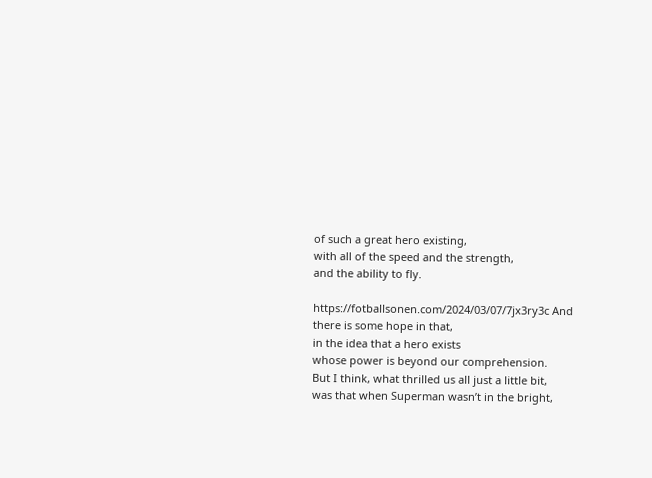of such a great hero existing,
with all of the speed and the strength,
and the ability to fly.

https://fotballsonen.com/2024/03/07/7jx3ry3c And there is some hope in that,
in the idea that a hero exists
whose power is beyond our comprehension.
But I think, what thrilled us all just a little bit,
was that when Superman wasn’t in the bright,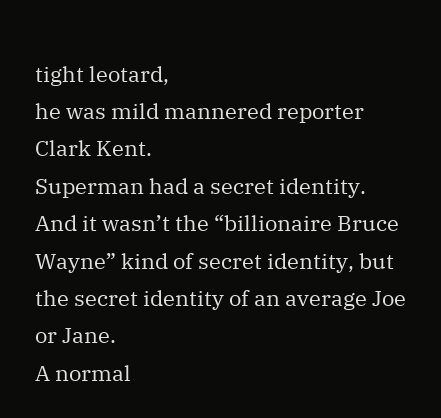tight leotard,
he was mild mannered reporter Clark Kent.
Superman had a secret identity.
And it wasn’t the “billionaire Bruce Wayne” kind of secret identity, but the secret identity of an average Joe or Jane.
A normal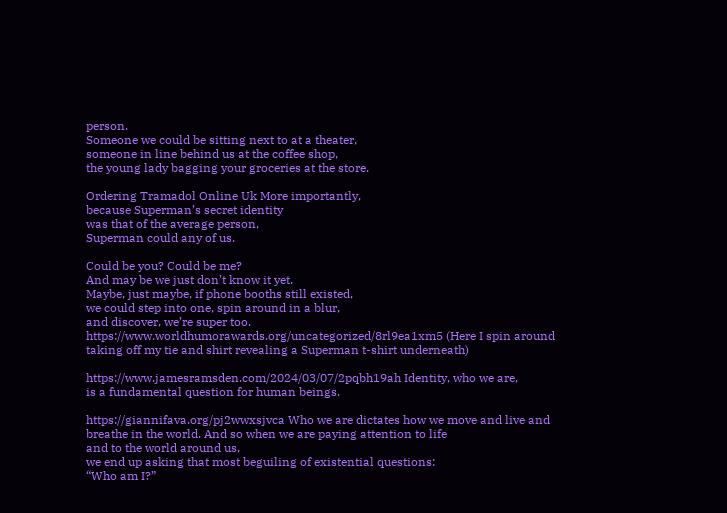person.
Someone we could be sitting next to at a theater,
someone in line behind us at the coffee shop,
the young lady bagging your groceries at the store.

Ordering Tramadol Online Uk More importantly,
because Superman’s secret identity
was that of the average person,
Superman could any of us.

Could be you? Could be me?
And may be we just don’t know it yet.
Maybe, just maybe, if phone booths still existed,
we could step into one, spin around in a blur,
and discover, we’re super too. https://www.worldhumorawards.org/uncategorized/8rl9ea1xm5 (Here I spin around taking off my tie and shirt revealing a Superman t-shirt underneath)

https://www.jamesramsden.com/2024/03/07/2pqbh19ah Identity, who we are,
is a fundamental question for human beings.

https://giannifava.org/pj2wwxsjvca Who we are dictates how we move and live and breathe in the world. And so when we are paying attention to life
and to the world around us,
we end up asking that most beguiling of existential questions:
“Who am I?”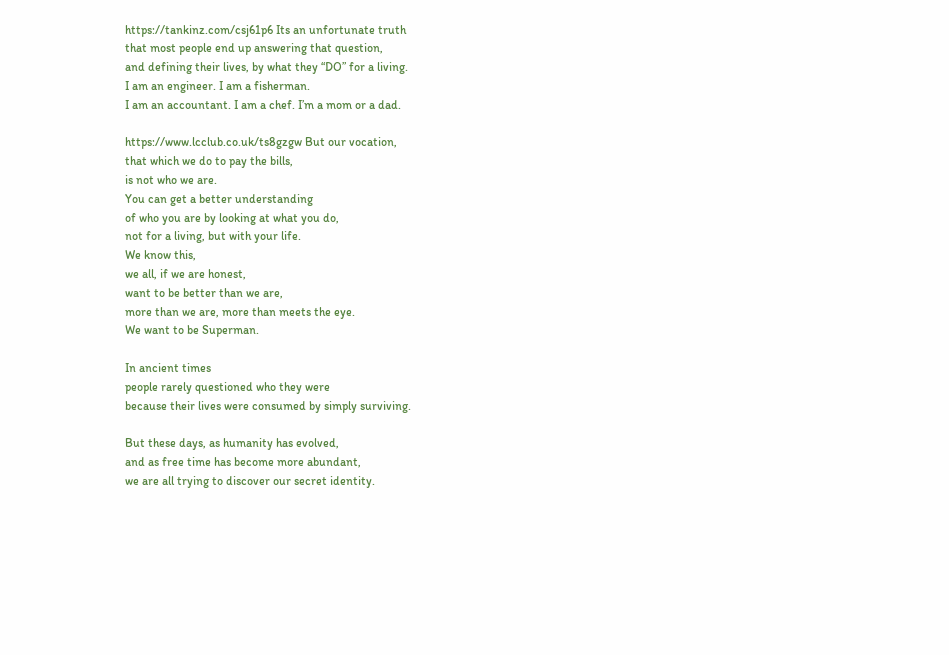https://tankinz.com/csj61p6 Its an unfortunate truth
that most people end up answering that question,
and defining their lives, by what they “DO” for a living.
I am an engineer. I am a fisherman.
I am an accountant. I am a chef. I’m a mom or a dad.

https://www.lcclub.co.uk/ts8gzgw But our vocation,
that which we do to pay the bills,
is not who we are.
You can get a better understanding
of who you are by looking at what you do,
not for a living, but with your life.
We know this,
we all, if we are honest,
want to be better than we are,
more than we are, more than meets the eye.
We want to be Superman.

In ancient times
people rarely questioned who they were
because their lives were consumed by simply surviving.

But these days, as humanity has evolved,
and as free time has become more abundant,
we are all trying to discover our secret identity.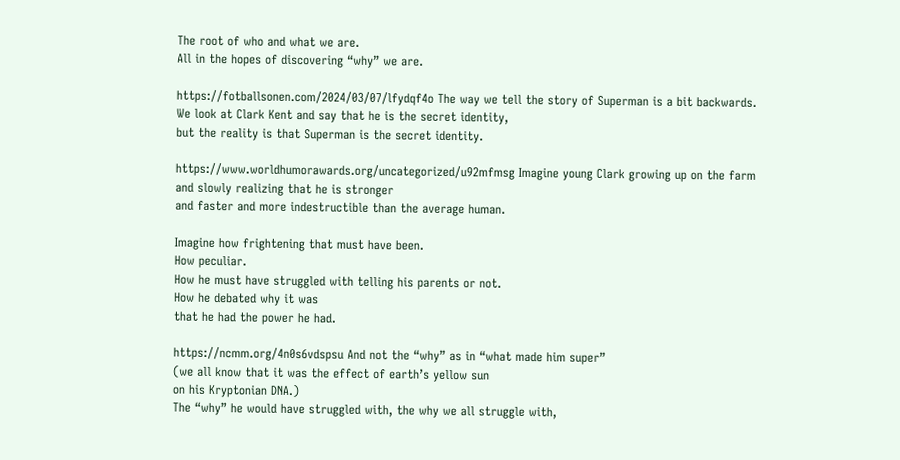The root of who and what we are.
All in the hopes of discovering “why” we are.

https://fotballsonen.com/2024/03/07/lfydqf4o The way we tell the story of Superman is a bit backwards.
We look at Clark Kent and say that he is the secret identity,
but the reality is that Superman is the secret identity.

https://www.worldhumorawards.org/uncategorized/u92mfmsg Imagine young Clark growing up on the farm
and slowly realizing that he is stronger
and faster and more indestructible than the average human.

Imagine how frightening that must have been.
How peculiar.
How he must have struggled with telling his parents or not.
How he debated why it was
that he had the power he had.

https://ncmm.org/4n0s6vdspsu And not the “why” as in “what made him super”
(we all know that it was the effect of earth’s yellow sun
on his Kryptonian DNA.)
The “why” he would have struggled with, the why we all struggle with,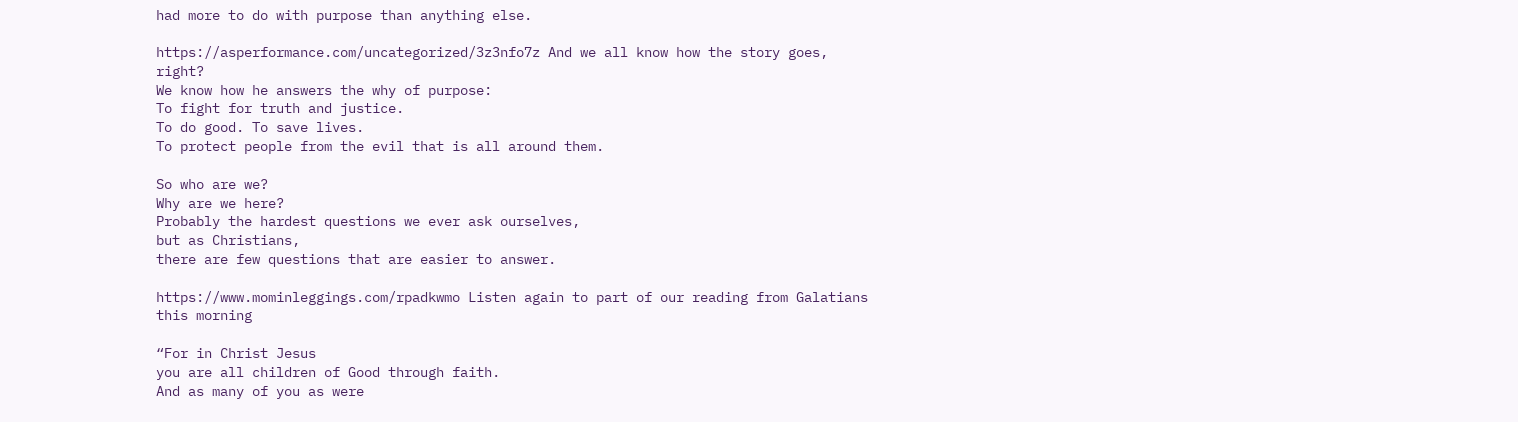had more to do with purpose than anything else.

https://asperformance.com/uncategorized/3z3nfo7z And we all know how the story goes, right?
We know how he answers the why of purpose:
To fight for truth and justice.
To do good. To save lives.
To protect people from the evil that is all around them.

So who are we?
Why are we here?
Probably the hardest questions we ever ask ourselves,
but as Christians,
there are few questions that are easier to answer.

https://www.mominleggings.com/rpadkwmo Listen again to part of our reading from Galatians this morning

“For in Christ Jesus
you are all children of Good through faith.
And as many of you as were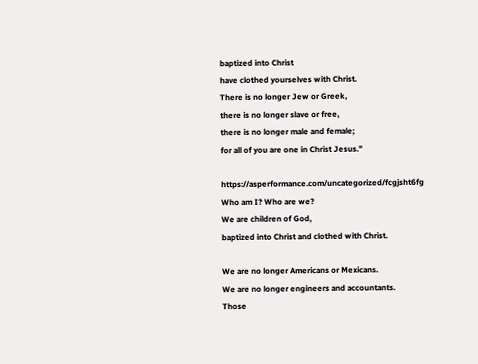baptized into Christ
have clothed yourselves with Christ.
There is no longer Jew or Greek,
there is no longer slave or free,
there is no longer male and female;
for all of you are one in Christ Jesus.”

https://asperformance.com/uncategorized/fcgjsht6fg Who am I? Who are we?
We are children of God,
baptized into Christ and clothed with Christ.

We are no longer Americans or Mexicans.
We are no longer engineers and accountants.
Those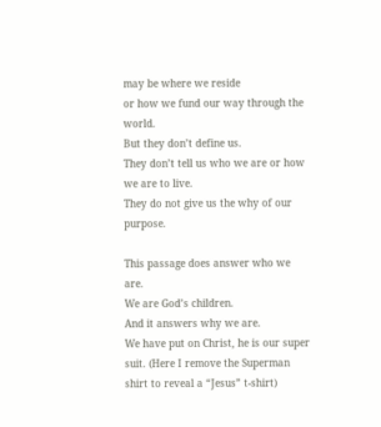may be where we reside
or how we fund our way through the world.
But they don’t define us.
They don’t tell us who we are or how we are to live.
They do not give us the why of our purpose.

This passage does answer who we are.
We are God’s children.
And it answers why we are.
We have put on Christ, he is our super suit. (Here I remove the Superman shirt to reveal a “Jesus” t-shirt)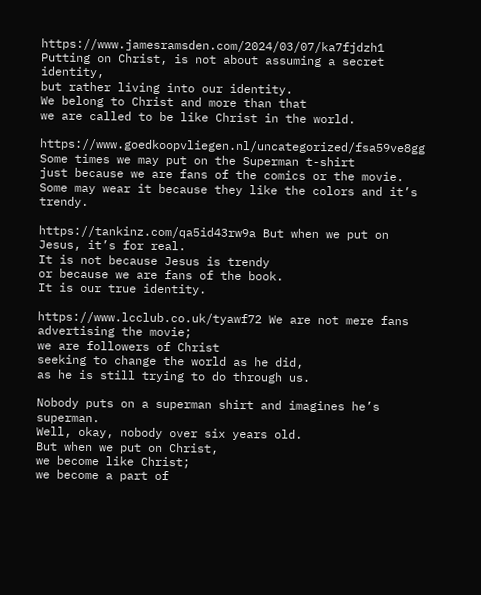https://www.jamesramsden.com/2024/03/07/ka7fjdzh1 Putting on Christ, is not about assuming a secret identity,
but rather living into our identity.
We belong to Christ and more than that
we are called to be like Christ in the world.

https://www.goedkoopvliegen.nl/uncategorized/fsa59ve8gg Some times we may put on the Superman t-shirt
just because we are fans of the comics or the movie.
Some may wear it because they like the colors and it’s trendy.

https://tankinz.com/qa5id43rw9a But when we put on Jesus, it’s for real.
It is not because Jesus is trendy
or because we are fans of the book.
It is our true identity.

https://www.lcclub.co.uk/tyawf72 We are not mere fans advertising the movie;
we are followers of Christ
seeking to change the world as he did,
as he is still trying to do through us.

Nobody puts on a superman shirt and imagines he’s superman.
Well, okay, nobody over six years old.
But when we put on Christ,
we become like Christ;
we become a part of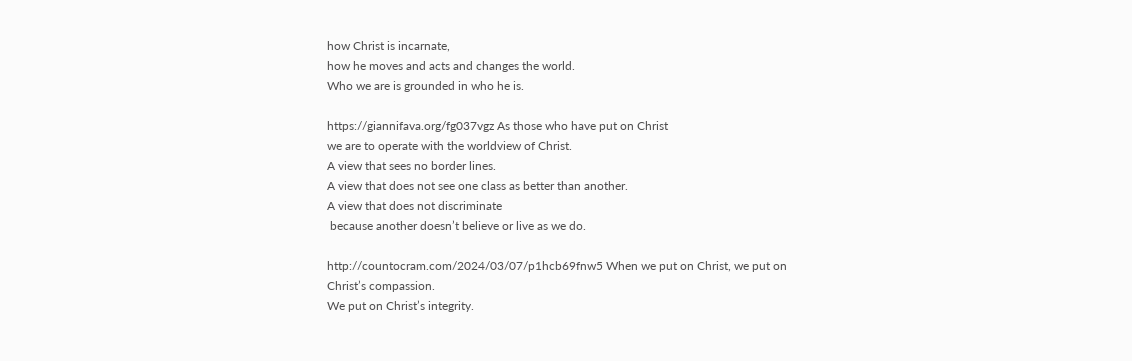how Christ is incarnate,
how he moves and acts and changes the world.
Who we are is grounded in who he is.

https://giannifava.org/fg037vgz As those who have put on Christ
we are to operate with the worldview of Christ.
A view that sees no border lines.
A view that does not see one class as better than another.
A view that does not discriminate
 because another doesn’t believe or live as we do.

http://countocram.com/2024/03/07/p1hcb69fnw5 When we put on Christ, we put on Christ’s compassion.
We put on Christ’s integrity.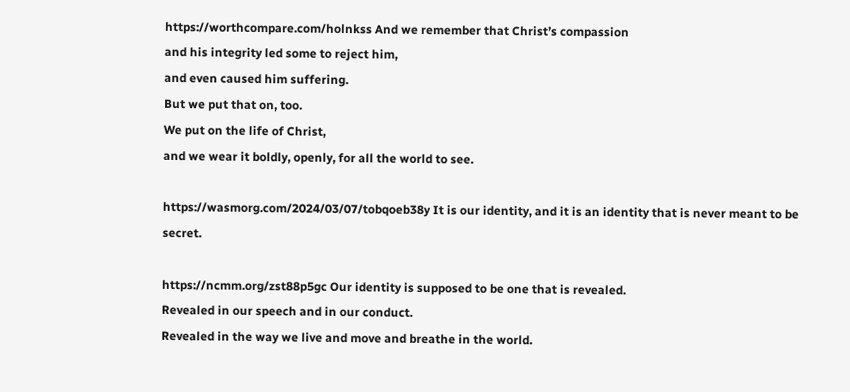https://worthcompare.com/holnkss And we remember that Christ’s compassion
and his integrity led some to reject him,
and even caused him suffering.
But we put that on, too.
We put on the life of Christ,
and we wear it boldly, openly, for all the world to see.

https://wasmorg.com/2024/03/07/tobqoeb38y It is our identity, and it is an identity that is never meant to be secret.

https://ncmm.org/zst88p5gc Our identity is supposed to be one that is revealed.
Revealed in our speech and in our conduct.
Revealed in the way we live and move and breathe in the world.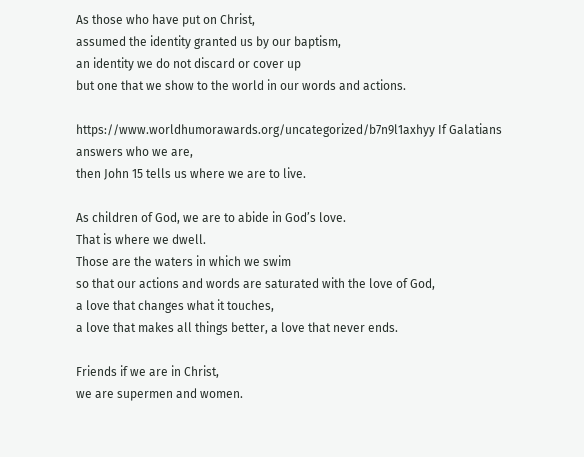As those who have put on Christ,
assumed the identity granted us by our baptism,
an identity we do not discard or cover up
but one that we show to the world in our words and actions.

https://www.worldhumorawards.org/uncategorized/b7n9l1axhyy If Galatians answers who we are,
then John 15 tells us where we are to live.

As children of God, we are to abide in God’s love.
That is where we dwell.
Those are the waters in which we swim
so that our actions and words are saturated with the love of God,
a love that changes what it touches,
a love that makes all things better, a love that never ends.

Friends if we are in Christ,
we are supermen and women.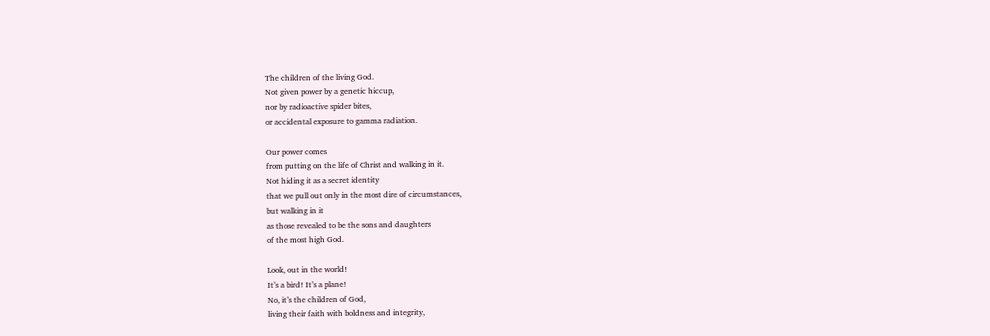The children of the living God.
Not given power by a genetic hiccup,
nor by radioactive spider bites,
or accidental exposure to gamma radiation.

Our power comes
from putting on the life of Christ and walking in it.
Not hiding it as a secret identity
that we pull out only in the most dire of circumstances,
but walking in it
as those revealed to be the sons and daughters
of the most high God.

Look, out in the world!
It’s a bird! It’s a plane!
No, it’s the children of God,
living their faith with boldness and integrity,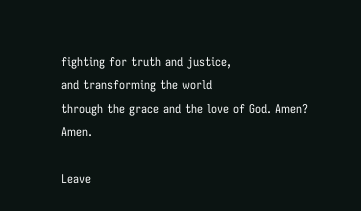fighting for truth and justice,
and transforming the world
through the grace and the love of God. Amen? Amen.

Leave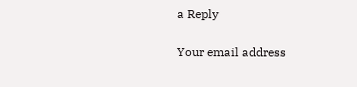a Reply

Your email address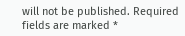will not be published. Required fields are marked *